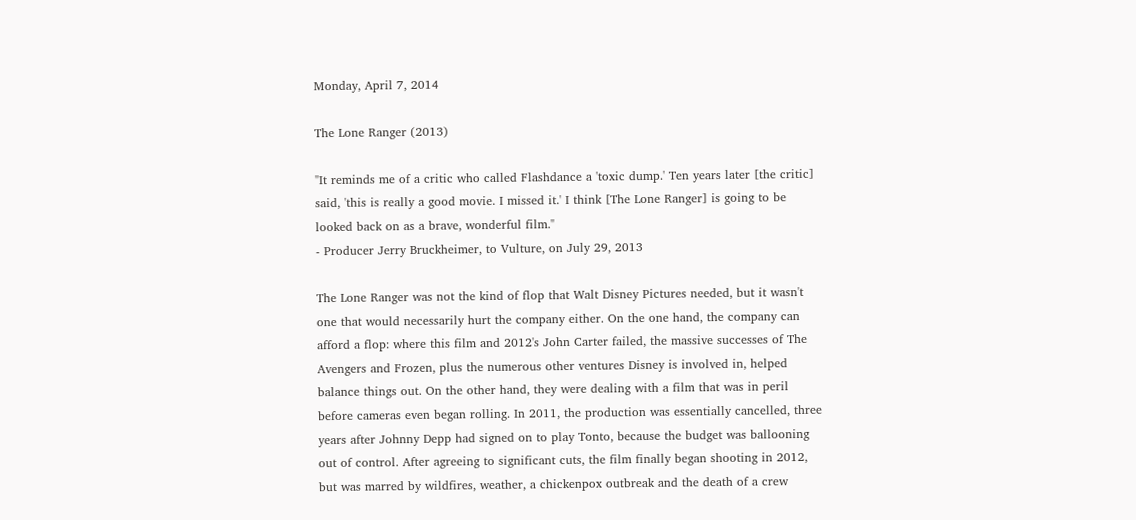Monday, April 7, 2014

The Lone Ranger (2013)

"It reminds me of a critic who called Flashdance a 'toxic dump.' Ten years later [the critic] said, 'this is really a good movie. I missed it.' I think [The Lone Ranger] is going to be looked back on as a brave, wonderful film."
- Producer Jerry Bruckheimer, to Vulture, on July 29, 2013

The Lone Ranger was not the kind of flop that Walt Disney Pictures needed, but it wasn't one that would necessarily hurt the company either. On the one hand, the company can afford a flop: where this film and 2012's John Carter failed, the massive successes of The Avengers and Frozen, plus the numerous other ventures Disney is involved in, helped balance things out. On the other hand, they were dealing with a film that was in peril before cameras even began rolling. In 2011, the production was essentially cancelled, three years after Johnny Depp had signed on to play Tonto, because the budget was ballooning out of control. After agreeing to significant cuts, the film finally began shooting in 2012, but was marred by wildfires, weather, a chickenpox outbreak and the death of a crew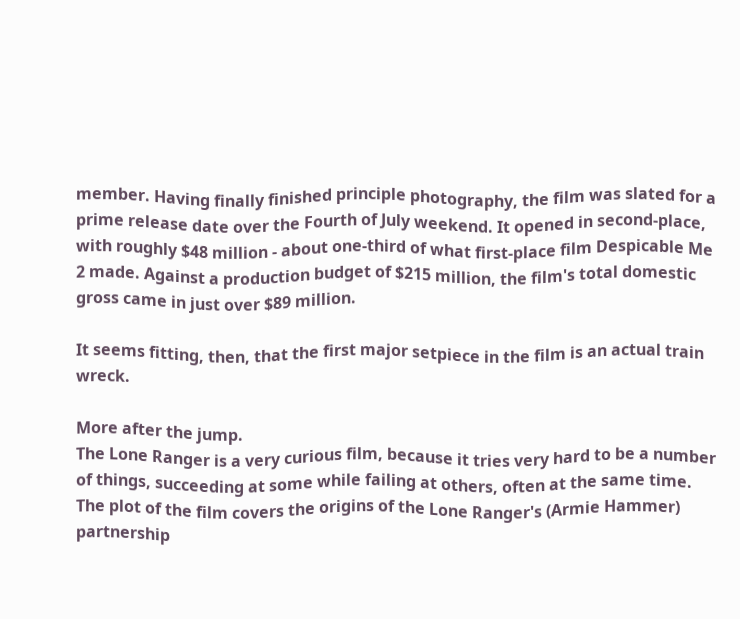member. Having finally finished principle photography, the film was slated for a prime release date over the Fourth of July weekend. It opened in second-place, with roughly $48 million - about one-third of what first-place film Despicable Me 2 made. Against a production budget of $215 million, the film's total domestic gross came in just over $89 million.

It seems fitting, then, that the first major setpiece in the film is an actual train wreck.

More after the jump.
The Lone Ranger is a very curious film, because it tries very hard to be a number of things, succeeding at some while failing at others, often at the same time. The plot of the film covers the origins of the Lone Ranger's (Armie Hammer) partnership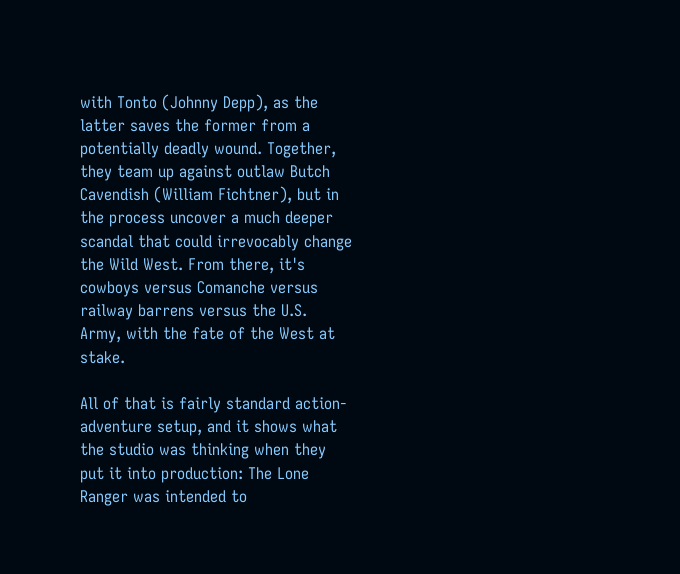with Tonto (Johnny Depp), as the latter saves the former from a potentially deadly wound. Together, they team up against outlaw Butch Cavendish (William Fichtner), but in the process uncover a much deeper scandal that could irrevocably change the Wild West. From there, it's cowboys versus Comanche versus railway barrens versus the U.S. Army, with the fate of the West at stake.

All of that is fairly standard action-adventure setup, and it shows what the studio was thinking when they put it into production: The Lone Ranger was intended to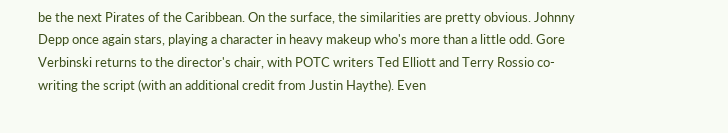be the next Pirates of the Caribbean. On the surface, the similarities are pretty obvious. Johnny Depp once again stars, playing a character in heavy makeup who's more than a little odd. Gore Verbinski returns to the director's chair, with POTC writers Ted Elliott and Terry Rossio co-writing the script (with an additional credit from Justin Haythe). Even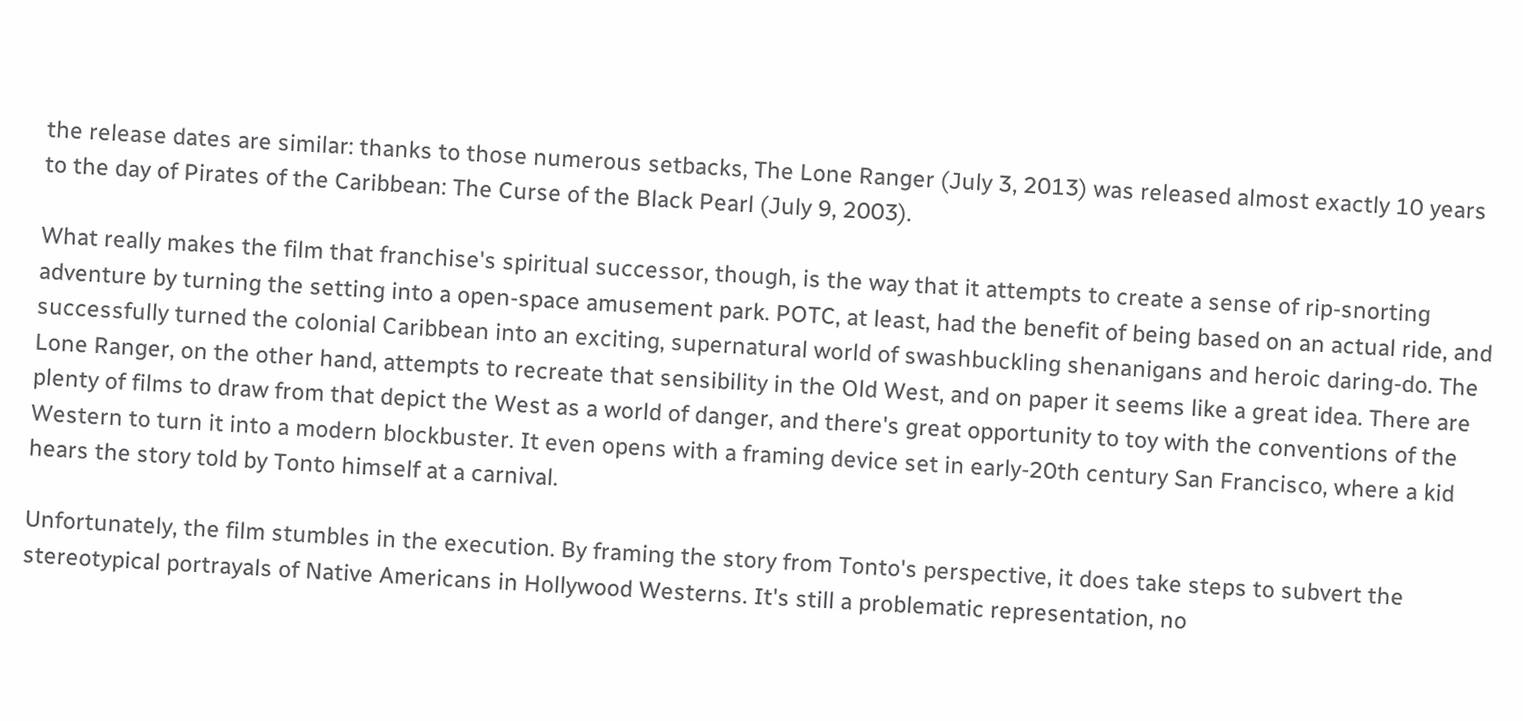the release dates are similar: thanks to those numerous setbacks, The Lone Ranger (July 3, 2013) was released almost exactly 10 years to the day of Pirates of the Caribbean: The Curse of the Black Pearl (July 9, 2003).

What really makes the film that franchise's spiritual successor, though, is the way that it attempts to create a sense of rip-snorting adventure by turning the setting into a open-space amusement park. POTC, at least, had the benefit of being based on an actual ride, and successfully turned the colonial Caribbean into an exciting, supernatural world of swashbuckling shenanigans and heroic daring-do. The Lone Ranger, on the other hand, attempts to recreate that sensibility in the Old West, and on paper it seems like a great idea. There are plenty of films to draw from that depict the West as a world of danger, and there's great opportunity to toy with the conventions of the Western to turn it into a modern blockbuster. It even opens with a framing device set in early-20th century San Francisco, where a kid hears the story told by Tonto himself at a carnival.

Unfortunately, the film stumbles in the execution. By framing the story from Tonto's perspective, it does take steps to subvert the stereotypical portrayals of Native Americans in Hollywood Westerns. It's still a problematic representation, no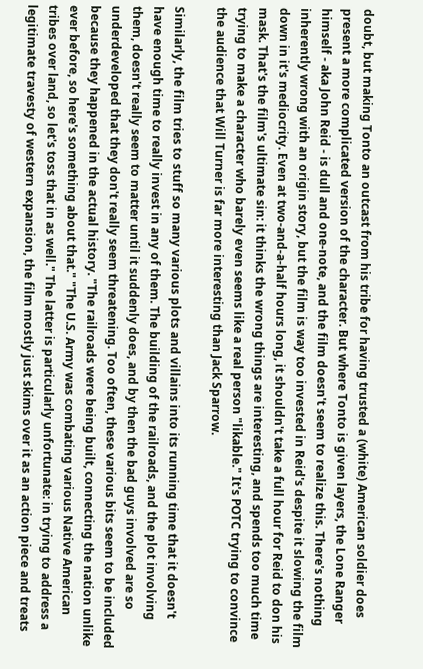doubt, but making Tonto an outcast from his tribe for having trusted a (white) American soldier does present a more complicated version of the character. But where Tonto is given layers, the Lone Ranger himself - aka John Reid - is dull and one-note, and the film doesn't seem to realize this. There's nothing inherently wrong with an origin story, but the film is way too invested in Reid's despite it slowing the film down in it's mediocrity. Even at two-and-a-half hours long, it shouldn't take a full hour for Reid to don his mask. That's the film's ultimate sin: it thinks the wrong things are interesting, and spends too much time trying to make a character who barely even seems like a real person "likable." It's POTC trying to convince the audience that Will Turner is far more interesting than Jack Sparrow.

Similarly, the film tries to stuff so many various plots and villains into its running time that it doesn't have enough time to really invest in any of them. The building of the railroads, and the plot involving them, doesn't really seem to matter until it suddenly does, and by then the bad guys involved are so underdeveloped that they don't really seem threatening. Too often, these various bits seem to be included because they happened in the actual history. "The railroads were being built, connecting the nation unlike ever before, so here's something about that." "The U.S. Army was combating various Native American tribes over land, so let's toss that in as well." The latter is particularly unfortunate: in trying to address a legitimate travesty of western expansion, the film mostly just skims over it as an action piece and treats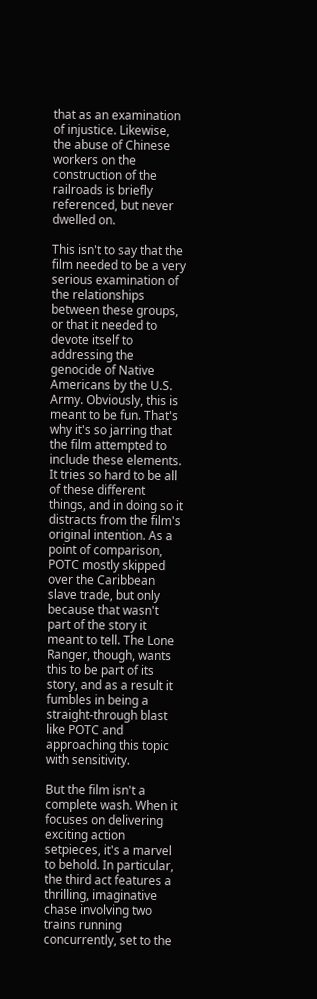that as an examination of injustice. Likewise, the abuse of Chinese workers on the construction of the railroads is briefly referenced, but never dwelled on.

This isn't to say that the film needed to be a very serious examination of the relationships between these groups, or that it needed to devote itself to addressing the genocide of Native Americans by the U.S. Army. Obviously, this is meant to be fun. That's why it's so jarring that the film attempted to include these elements. It tries so hard to be all of these different things, and in doing so it distracts from the film's original intention. As a point of comparison, POTC mostly skipped over the Caribbean slave trade, but only because that wasn't part of the story it meant to tell. The Lone Ranger, though, wants this to be part of its story, and as a result it fumbles in being a straight-through blast like POTC and approaching this topic with sensitivity.

But the film isn't a complete wash. When it focuses on delivering exciting action setpieces, it's a marvel to behold. In particular, the third act features a thrilling, imaginative chase involving two trains running concurrently, set to the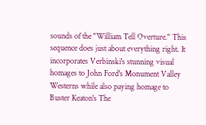sounds of the "William Tell Overture." This sequence does just about everything right. It incorporates Verbinski's stunning visual homages to John Ford's Monument Valley Westerns while also paying homage to Buster Keaton's The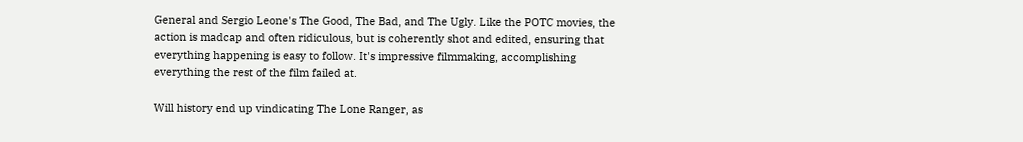General and Sergio Leone's The Good, The Bad, and The Ugly. Like the POTC movies, the action is madcap and often ridiculous, but is coherently shot and edited, ensuring that everything happening is easy to follow. It's impressive filmmaking, accomplishing everything the rest of the film failed at.

Will history end up vindicating The Lone Ranger, as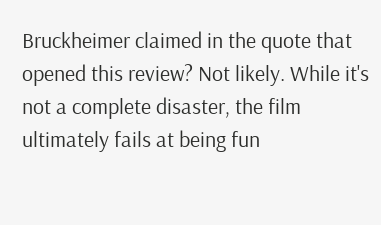Bruckheimer claimed in the quote that opened this review? Not likely. While it's not a complete disaster, the film ultimately fails at being fun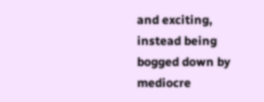and exciting, instead being bogged down by mediocre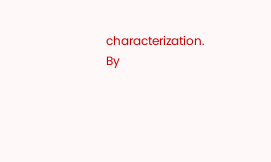characterization. By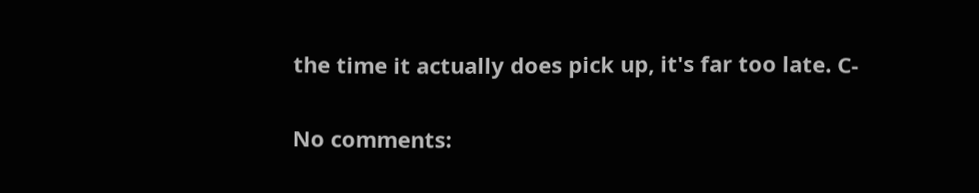the time it actually does pick up, it's far too late. C-

No comments: